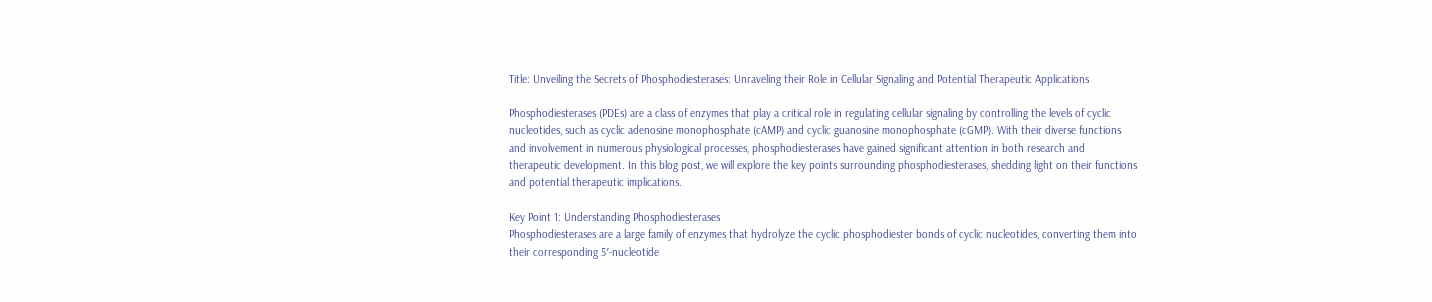Title: Unveiling the Secrets of Phosphodiesterases: Unraveling their Role in Cellular Signaling and Potential Therapeutic Applications

Phosphodiesterases (PDEs) are a class of enzymes that play a critical role in regulating cellular signaling by controlling the levels of cyclic nucleotides, such as cyclic adenosine monophosphate (cAMP) and cyclic guanosine monophosphate (cGMP). With their diverse functions and involvement in numerous physiological processes, phosphodiesterases have gained significant attention in both research and therapeutic development. In this blog post, we will explore the key points surrounding phosphodiesterases, shedding light on their functions and potential therapeutic implications.

Key Point 1: Understanding Phosphodiesterases
Phosphodiesterases are a large family of enzymes that hydrolyze the cyclic phosphodiester bonds of cyclic nucleotides, converting them into their corresponding 5′-nucleotide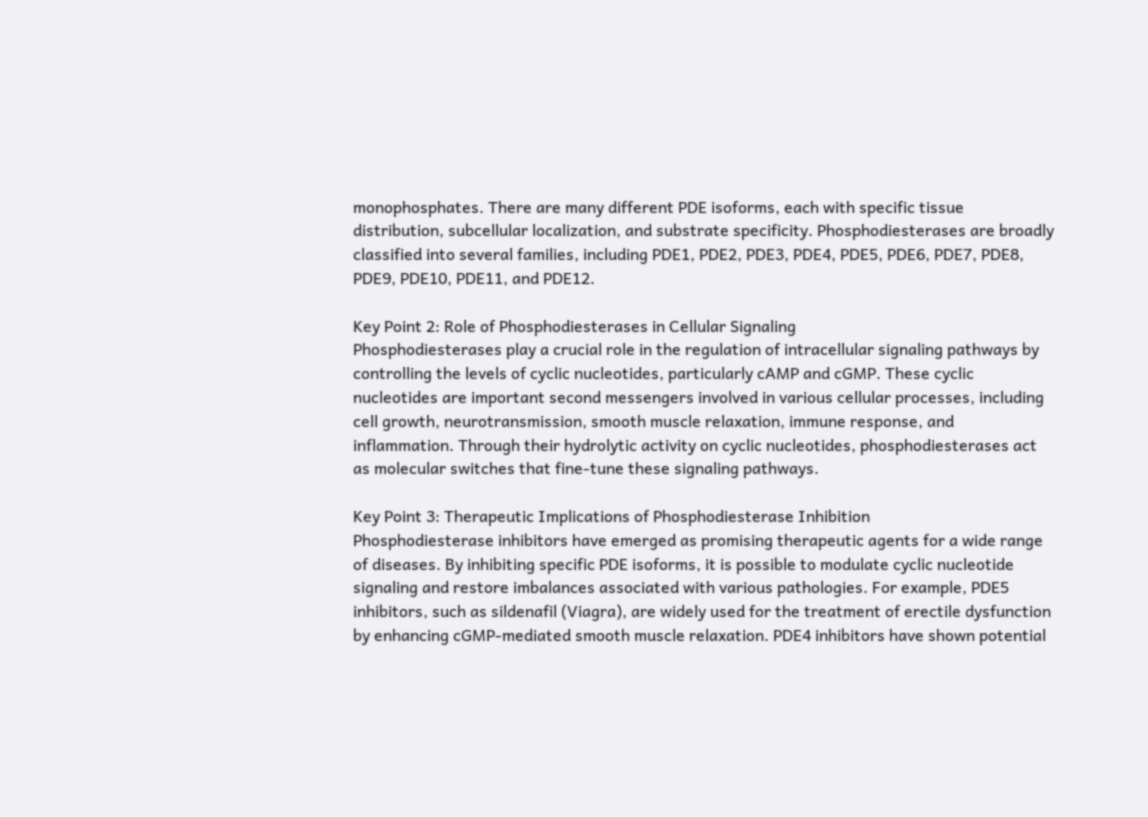monophosphates. There are many different PDE isoforms, each with specific tissue distribution, subcellular localization, and substrate specificity. Phosphodiesterases are broadly classified into several families, including PDE1, PDE2, PDE3, PDE4, PDE5, PDE6, PDE7, PDE8, PDE9, PDE10, PDE11, and PDE12.

Key Point 2: Role of Phosphodiesterases in Cellular Signaling
Phosphodiesterases play a crucial role in the regulation of intracellular signaling pathways by controlling the levels of cyclic nucleotides, particularly cAMP and cGMP. These cyclic nucleotides are important second messengers involved in various cellular processes, including cell growth, neurotransmission, smooth muscle relaxation, immune response, and inflammation. Through their hydrolytic activity on cyclic nucleotides, phosphodiesterases act as molecular switches that fine-tune these signaling pathways.

Key Point 3: Therapeutic Implications of Phosphodiesterase Inhibition
Phosphodiesterase inhibitors have emerged as promising therapeutic agents for a wide range of diseases. By inhibiting specific PDE isoforms, it is possible to modulate cyclic nucleotide signaling and restore imbalances associated with various pathologies. For example, PDE5 inhibitors, such as sildenafil (Viagra), are widely used for the treatment of erectile dysfunction by enhancing cGMP-mediated smooth muscle relaxation. PDE4 inhibitors have shown potential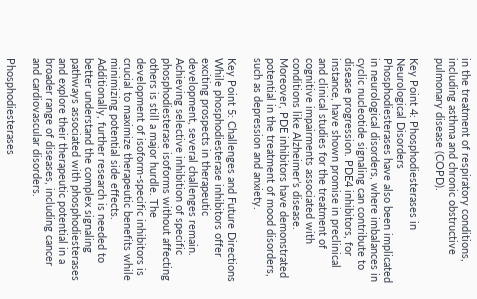in the treatment of respiratory conditions, including asthma and chronic obstructive pulmonary disease (COPD).

Key Point 4: Phosphodiesterases in Neurological Disorders
Phosphodiesterases have also been implicated in neurological disorders, where imbalances in cyclic nucleotide signaling can contribute to disease progression. PDE4 inhibitors, for instance, have shown promise in preclinical and clinical studies for the treatment of cognitive impairments associated with conditions like Alzheimer’s disease. Moreover, PDE inhibitors have demonstrated potential in the treatment of mood disorders, such as depression and anxiety.

Key Point 5: Challenges and Future Directions
While phosphodiesterase inhibitors offer exciting prospects in therapeutic development, several challenges remain. Achieving selective inhibition of specific phosphodiesterase isoforms without affecting others is still a major hurdle. The development of isoform-specific inhibitors is crucial to maximize therapeutic benefits while minimizing potential side effects. Additionally, further research is needed to better understand the complex signaling pathways associated with phosphodiesterases and explore their therapeutic potential in a broader range of diseases, including cancer and cardiovascular disorders.

Phosphodiesterases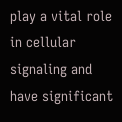play a vital role in cellular signaling and have significant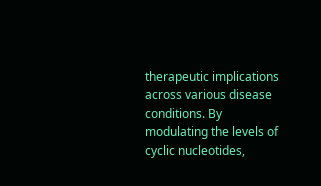therapeutic implications across various disease conditions. By modulating the levels of cyclic nucleotides,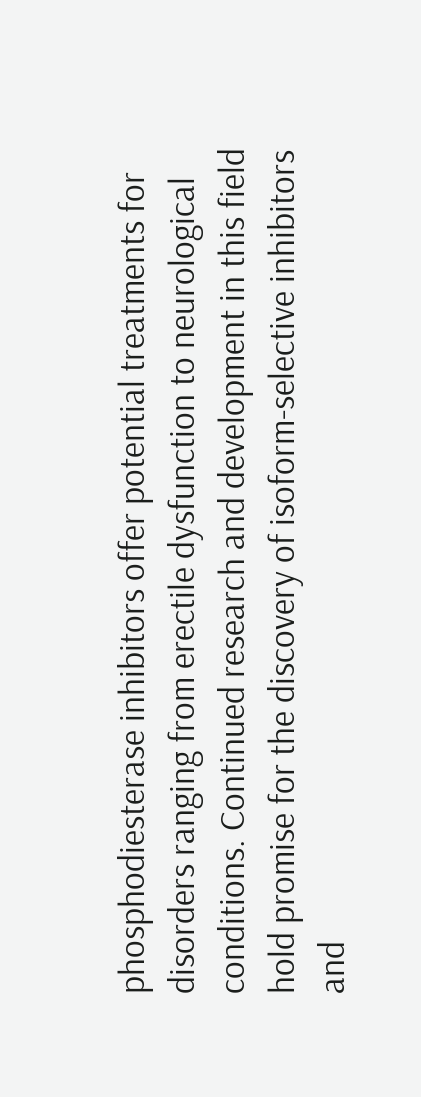phosphodiesterase inhibitors offer potential treatments for disorders ranging from erectile dysfunction to neurological conditions. Continued research and development in this field hold promise for the discovery of isoform-selective inhibitors and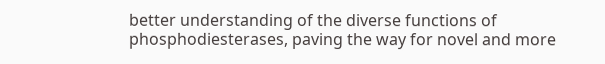better understanding of the diverse functions of phosphodiesterases, paving the way for novel and more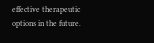effective therapeutic options in the future.